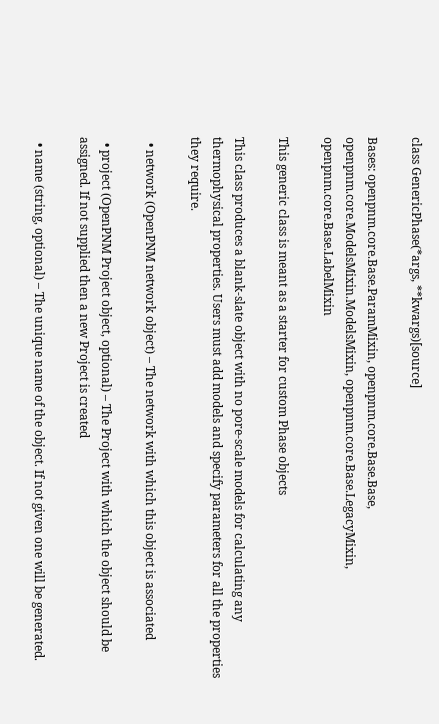class GenericPhase(*args, **kwargs)[source]

Bases: openpnm.core.Base.ParamMixin, openpnm.core.Base.Base, openpnm.core.ModelsMixin.ModelsMixin, openpnm.core.Base.LegacyMixin, openpnm.core.Base.LabelMixin

This generic class is meant as a starter for custom Phase objects

This class produces a blank-slate object with no pore-scale models for calculating any thermophysical properties. Users must add models and specify parameters for all the properties they require.

  • network (OpenPNM network object) – The network with which this object is associated

  • project (OpenPNM Project object, optional) – The Project with which the object should be assigned. If not supplied then a new Project is created

  • name (string, optional) – The unique name of the object. If not given one will be generated.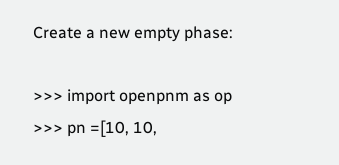Create a new empty phase:

>>> import openpnm as op
>>> pn =[10, 10,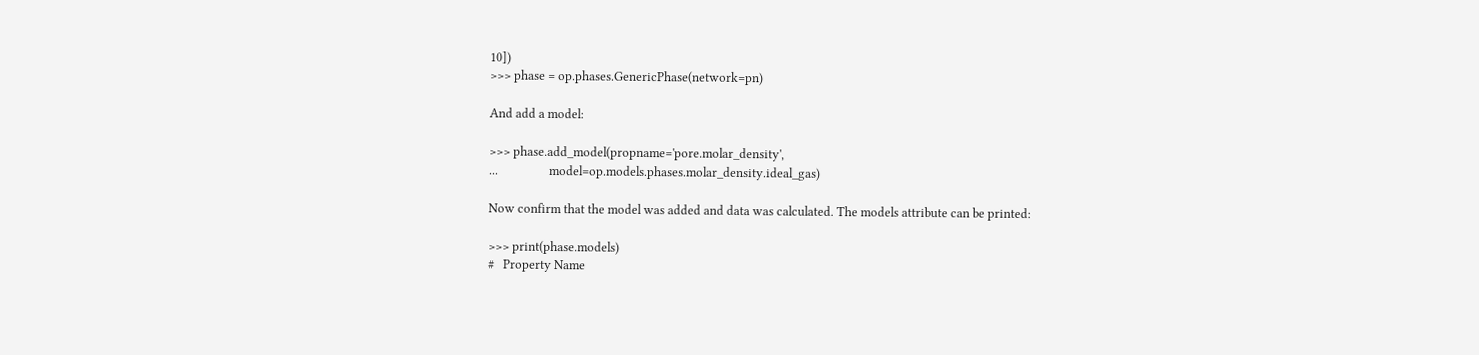10])
>>> phase = op.phases.GenericPhase(network=pn)

And add a model:

>>> phase.add_model(propname='pore.molar_density',
...                 model=op.models.phases.molar_density.ideal_gas)

Now confirm that the model was added and data was calculated. The models attribute can be printed:

>>> print(phase.models)
#   Property Name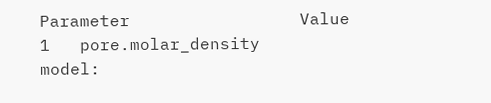Parameter                 Value
1   pore.molar_density                  model: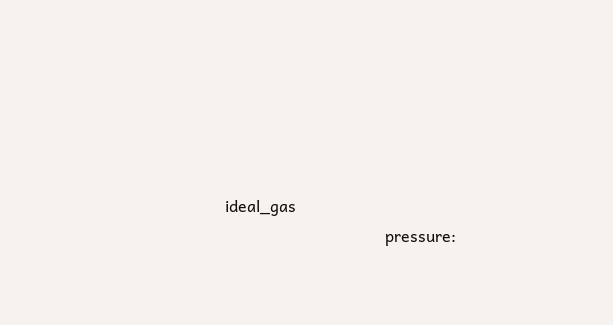ideal_gas
                                        pressure: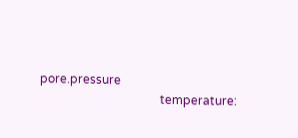pore.pressure
                                        temperature: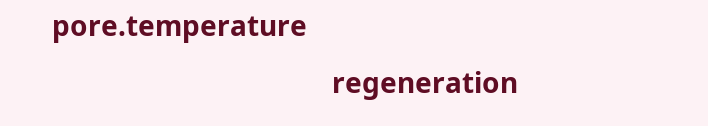pore.temperature
                                        regeneration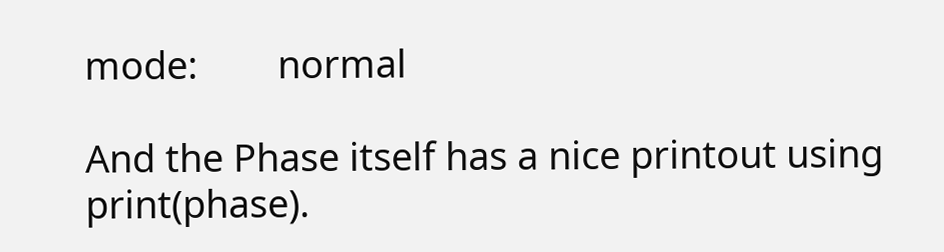mode:        normal

And the Phase itself has a nice printout using print(phase).